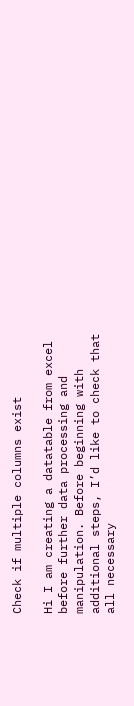Check if multiple columns exist

Hi I am creating a datatable from excel before further data processing and manipulation. Before beginning with additional steps, I’d like to check that all necessary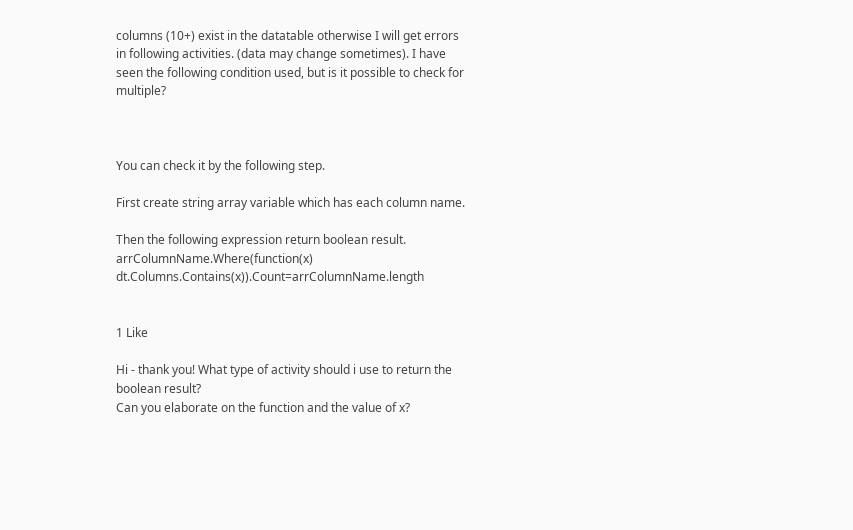columns (10+) exist in the datatable otherwise I will get errors in following activities. (data may change sometimes). I have seen the following condition used, but is it possible to check for multiple?



You can check it by the following step.

First create string array variable which has each column name.

Then the following expression return boolean result.
arrColumnName.Where(function(x) dt.Columns.Contains(x)).Count=arrColumnName.length


1 Like

Hi - thank you! What type of activity should i use to return the boolean result?
Can you elaborate on the function and the value of x?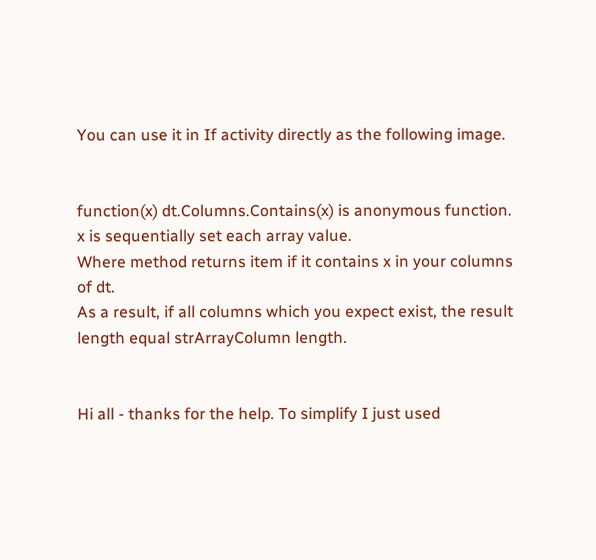You can use it in If activity directly as the following image.


function(x) dt.Columns.Contains(x) is anonymous function.
x is sequentially set each array value.
Where method returns item if it contains x in your columns of dt.
As a result, if all columns which you expect exist, the result length equal strArrayColumn length.


Hi all - thanks for the help. To simplify I just used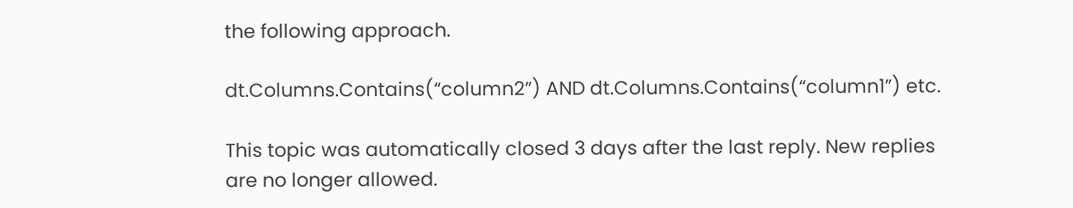the following approach.

dt.Columns.Contains(“column2”) AND dt.Columns.Contains(“column1”) etc.

This topic was automatically closed 3 days after the last reply. New replies are no longer allowed.